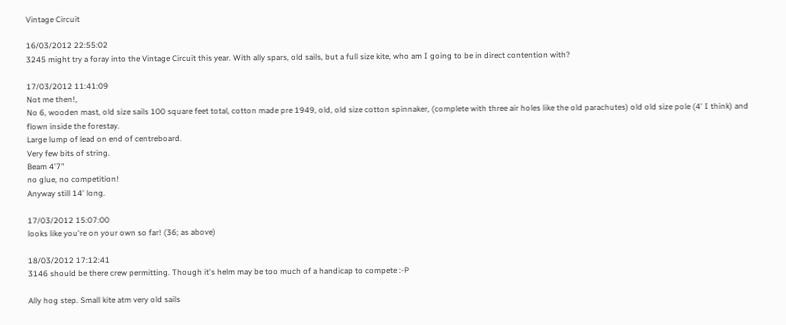Vintage Circuit

16/03/2012 22:55:02
3245 might try a foray into the Vintage Circuit this year. With ally spars, old sails, but a full size kite, who am I going to be in direct contention with?

17/03/2012 11:41:09
Not me then!,
No 6, wooden mast, old size sails 100 square feet total, cotton made pre 1949, old, old size cotton spinnaker, (complete with three air holes like the old parachutes) old old size pole (4' I think) and flown inside the forestay.
Large lump of lead on end of centreboard.
Very few bits of string.
Beam 4'7"
no glue, no competition!
Anyway still 14' long.

17/03/2012 15:07:00
looks like you're on your own so far! (36; as above)

18/03/2012 17:12:41
3146 should be there crew permitting. Though it's helm may be too much of a handicap to compete :-P

Ally hog step. Small kite atm very old sails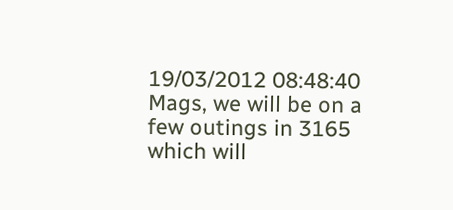19/03/2012 08:48:40
Mags, we will be on a few outings in 3165 which will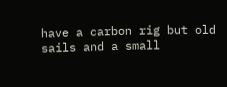have a carbon rig but old sails and a small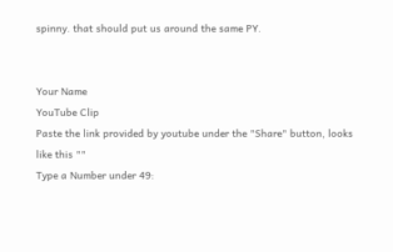spinny. that should put us around the same PY.


Your Name
YouTube Clip
Paste the link provided by youtube under the "Share" button, looks like this ""
Type a Number under 49: